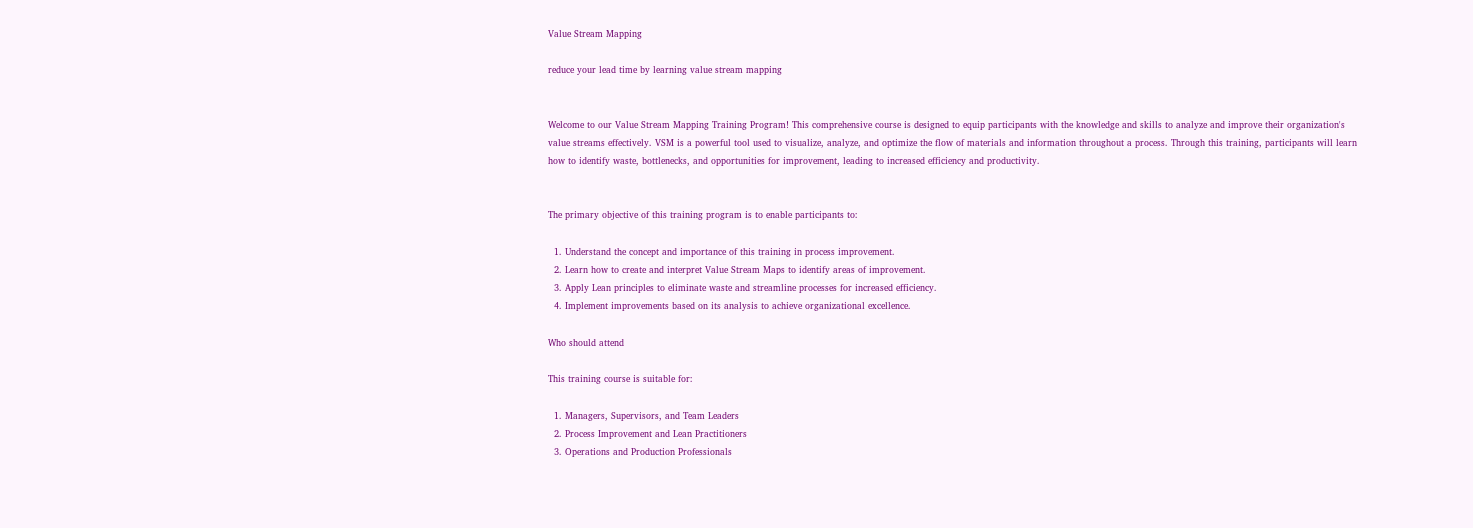Value Stream Mapping

reduce your lead time by learning value stream mapping


Welcome to our Value Stream Mapping Training Program! This comprehensive course is designed to equip participants with the knowledge and skills to analyze and improve their organization's value streams effectively. VSM is a powerful tool used to visualize, analyze, and optimize the flow of materials and information throughout a process. Through this training, participants will learn how to identify waste, bottlenecks, and opportunities for improvement, leading to increased efficiency and productivity.


The primary objective of this training program is to enable participants to:

  1. Understand the concept and importance of this training in process improvement.
  2. Learn how to create and interpret Value Stream Maps to identify areas of improvement.
  3. Apply Lean principles to eliminate waste and streamline processes for increased efficiency.
  4. Implement improvements based on its analysis to achieve organizational excellence.

Who should attend

This training course is suitable for:

  1. Managers, Supervisors, and Team Leaders
  2. Process Improvement and Lean Practitioners
  3. Operations and Production Professionals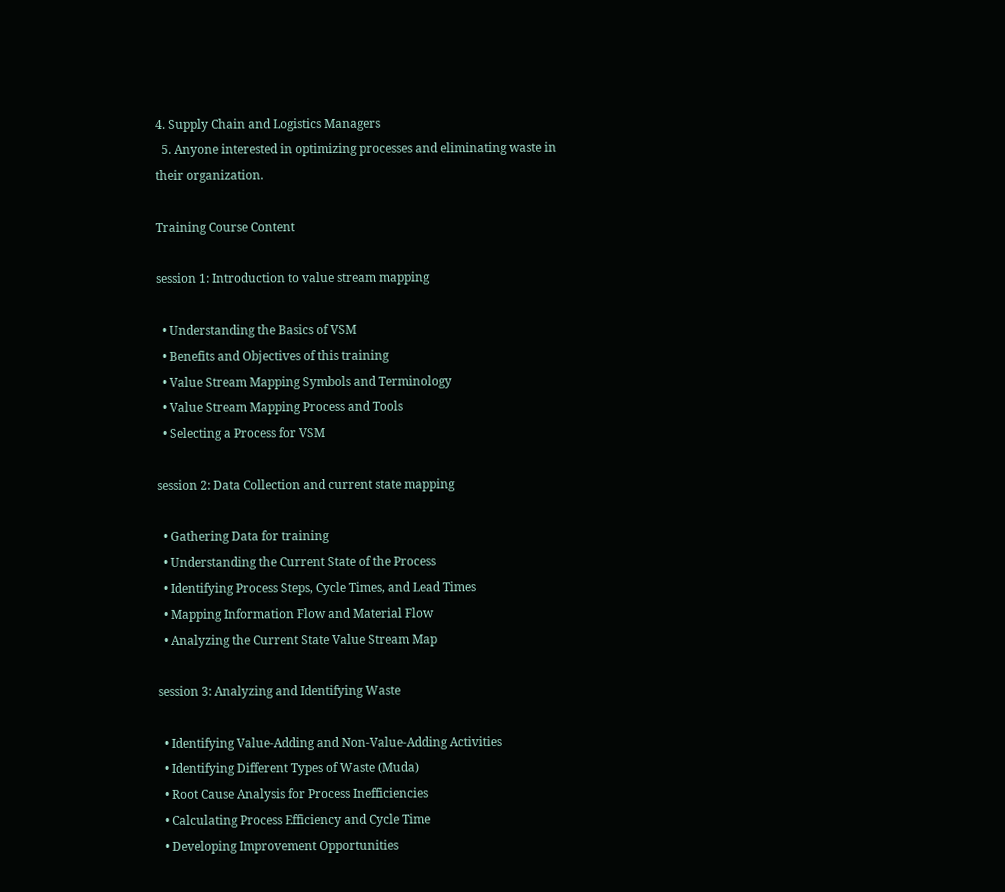4. Supply Chain and Logistics Managers
  5. Anyone interested in optimizing processes and eliminating waste in their organization.

Training Course Content

session 1: Introduction to value stream mapping

  • Understanding the Basics of VSM
  • Benefits and Objectives of this training
  • Value Stream Mapping Symbols and Terminology
  • Value Stream Mapping Process and Tools
  • Selecting a Process for VSM

session 2: Data Collection and current state mapping

  • Gathering Data for training
  • Understanding the Current State of the Process
  • Identifying Process Steps, Cycle Times, and Lead Times
  • Mapping Information Flow and Material Flow
  • Analyzing the Current State Value Stream Map

session 3: Analyzing and Identifying Waste

  • Identifying Value-Adding and Non-Value-Adding Activities
  • Identifying Different Types of Waste (Muda)
  • Root Cause Analysis for Process Inefficiencies
  • Calculating Process Efficiency and Cycle Time
  • Developing Improvement Opportunities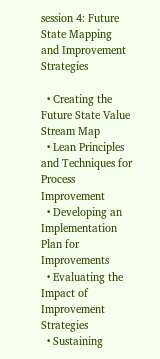session 4: Future State Mapping and Improvement Strategies

  • Creating the Future State Value Stream Map
  • Lean Principles and Techniques for Process Improvement
  • Developing an Implementation Plan for Improvements
  • Evaluating the Impact of Improvement Strategies
  • Sustaining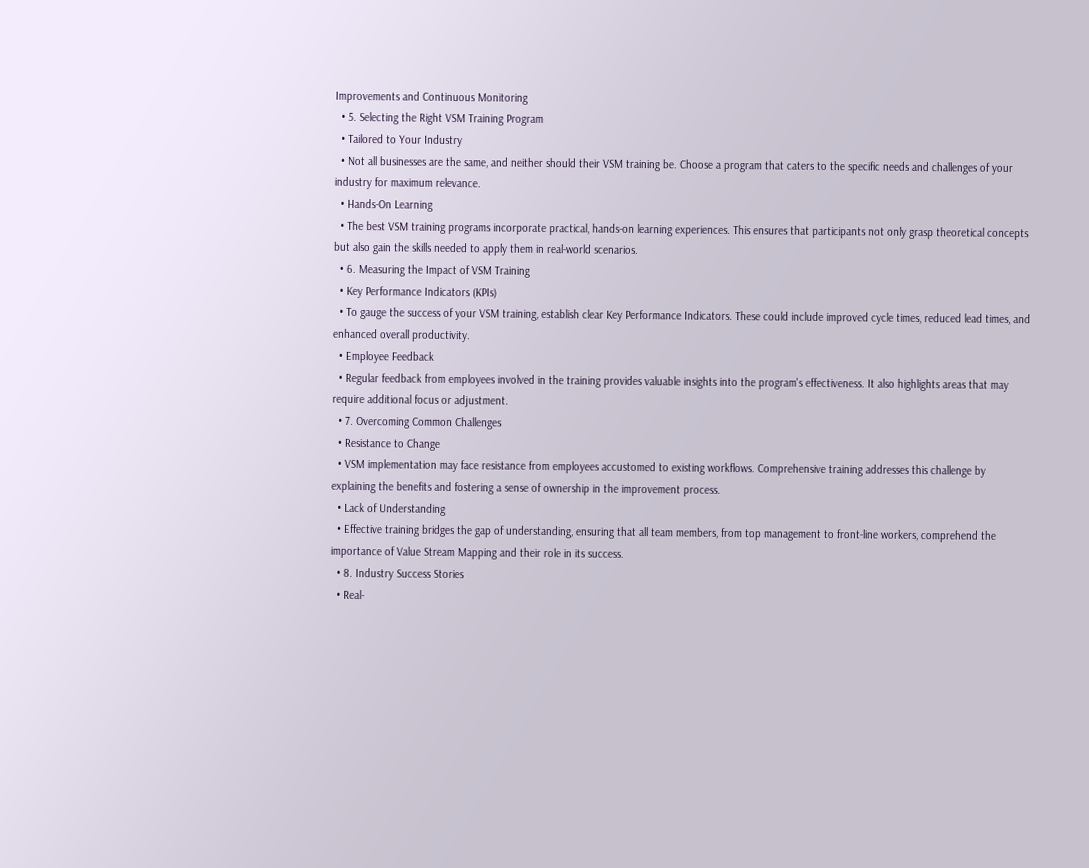Improvements and Continuous Monitoring
  • 5. Selecting the Right VSM Training Program
  • Tailored to Your Industry
  • Not all businesses are the same, and neither should their VSM training be. Choose a program that caters to the specific needs and challenges of your industry for maximum relevance.
  • Hands-On Learning
  • The best VSM training programs incorporate practical, hands-on learning experiences. This ensures that participants not only grasp theoretical concepts but also gain the skills needed to apply them in real-world scenarios.
  • 6. Measuring the Impact of VSM Training
  • Key Performance Indicators (KPIs)
  • To gauge the success of your VSM training, establish clear Key Performance Indicators. These could include improved cycle times, reduced lead times, and enhanced overall productivity.
  • Employee Feedback
  • Regular feedback from employees involved in the training provides valuable insights into the program's effectiveness. It also highlights areas that may require additional focus or adjustment.
  • 7. Overcoming Common Challenges
  • Resistance to Change
  • VSM implementation may face resistance from employees accustomed to existing workflows. Comprehensive training addresses this challenge by explaining the benefits and fostering a sense of ownership in the improvement process.
  • Lack of Understanding
  • Effective training bridges the gap of understanding, ensuring that all team members, from top management to front-line workers, comprehend the importance of Value Stream Mapping and their role in its success.
  • 8. Industry Success Stories
  • Real-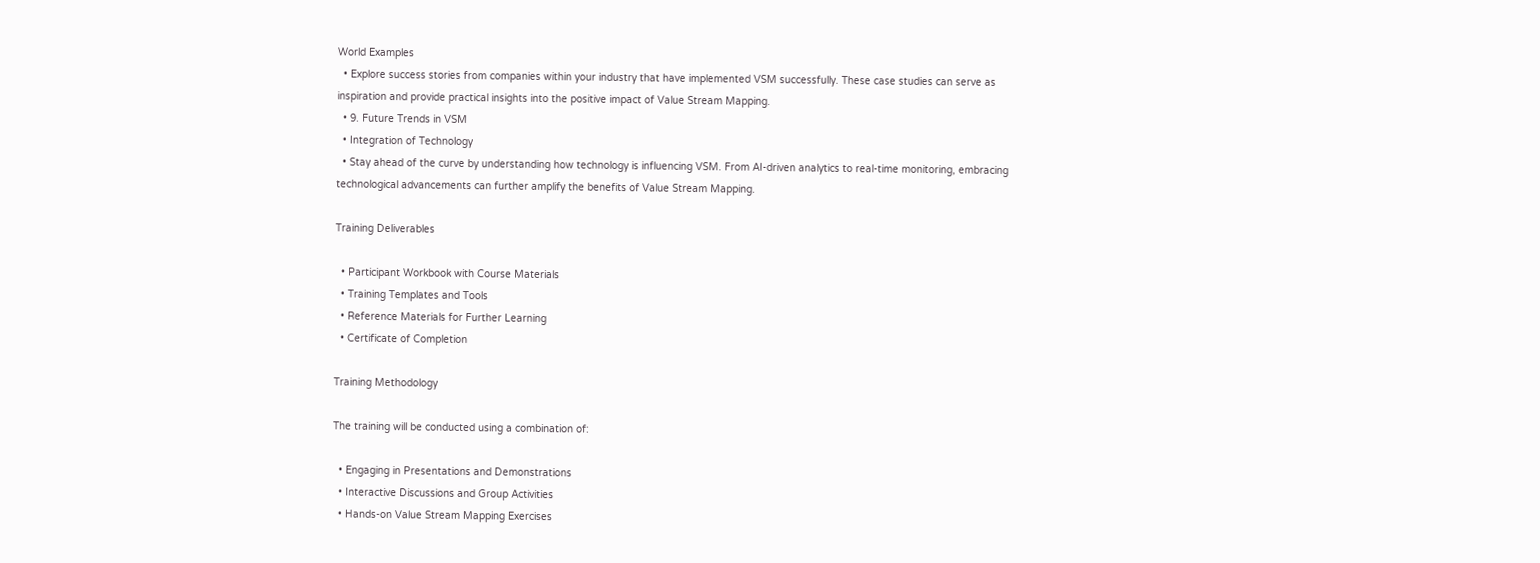World Examples
  • Explore success stories from companies within your industry that have implemented VSM successfully. These case studies can serve as inspiration and provide practical insights into the positive impact of Value Stream Mapping.
  • 9. Future Trends in VSM
  • Integration of Technology
  • Stay ahead of the curve by understanding how technology is influencing VSM. From AI-driven analytics to real-time monitoring, embracing technological advancements can further amplify the benefits of Value Stream Mapping.

Training Deliverables

  • Participant Workbook with Course Materials
  • Training Templates and Tools
  • Reference Materials for Further Learning
  • Certificate of Completion

Training Methodology

The training will be conducted using a combination of:

  • Engaging in Presentations and Demonstrations
  • Interactive Discussions and Group Activities
  • Hands-on Value Stream Mapping Exercises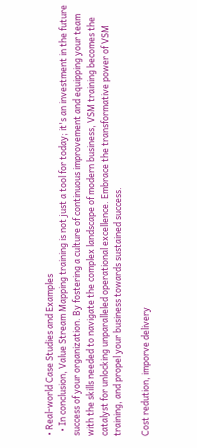• Real-world Case Studies and Examples
  • In conclusion, Value Stream Mapping training is not just a tool for today; it's an investment in the future success of your organization. By fostering a culture of continuous improvement and equipping your team with the skills needed to navigate the complex landscape of modern business, VSM training becomes the catalyst for unlocking unparalleled operational excellence. Embrace the transformative power of VSM training, and propel your business towards sustained success.

Cost redution, imporve delivery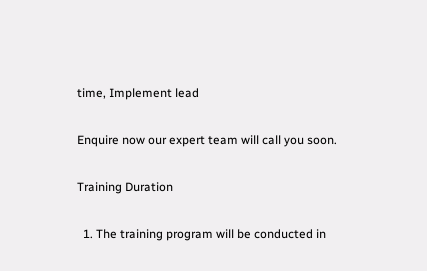time, Implement lead

Enquire now our expert team will call you soon.

Training Duration

  1. The training program will be conducted in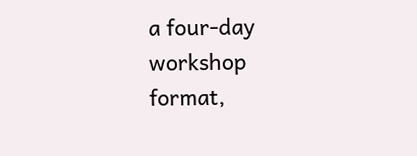a four-day workshop format,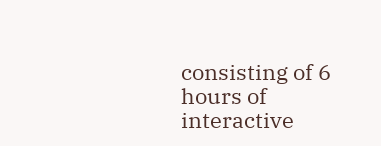consisting of 6 hours of interactive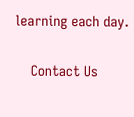learning each day.

    Contact Us